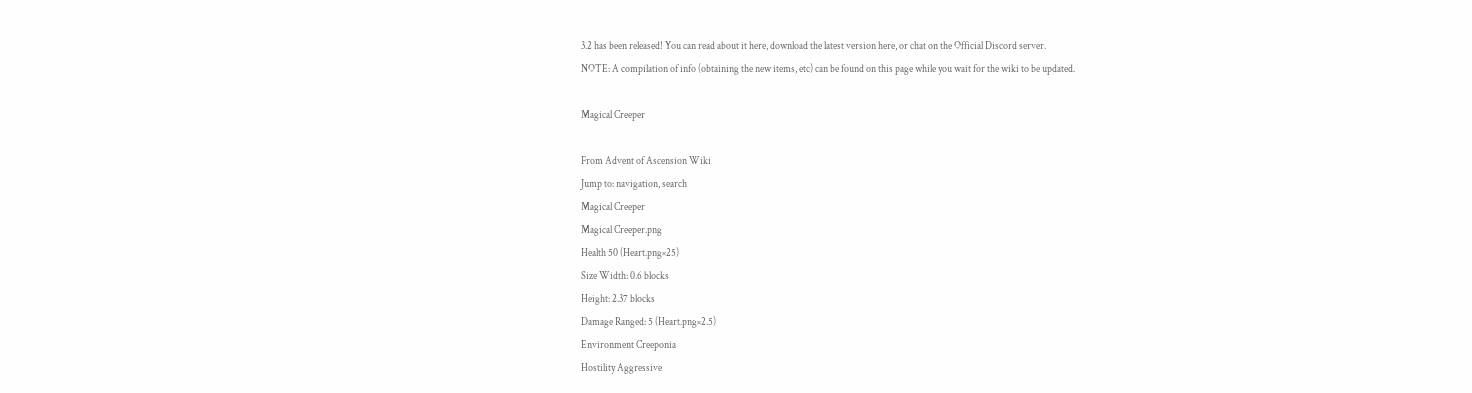3.2 has been released! You can read about it here, download the latest version here, or chat on the Official Discord server.
NOTE: A compilation of info (obtaining the new items, etc) can be found on this page while you wait for the wiki to be updated.

Magical Creeper

From Advent of Ascension Wiki
Jump to: navigation, search
Magical Creeper
Magical Creeper.png
Health 50 (Heart.png×25)
Size Width: 0.6 blocks
Height: 2.37 blocks
Damage Ranged: 5 (Heart.png×2.5)
Environment Creeponia
Hostility Aggressive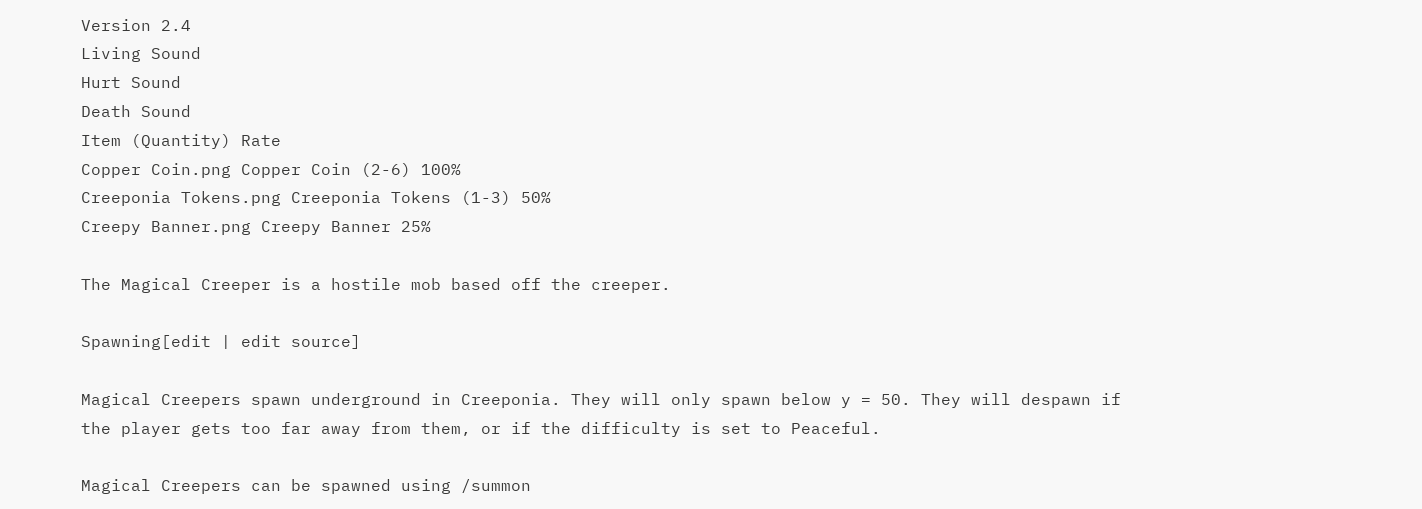Version 2.4
Living Sound
Hurt Sound
Death Sound
Item (Quantity) Rate
Copper Coin.png Copper Coin (2-6) 100%
Creeponia Tokens.png Creeponia Tokens (1-3) 50%
Creepy Banner.png Creepy Banner 25%

The Magical Creeper is a hostile mob based off the creeper.

Spawning[edit | edit source]

Magical Creepers spawn underground in Creeponia. They will only spawn below y = 50. They will despawn if the player gets too far away from them, or if the difficulty is set to Peaceful.

Magical Creepers can be spawned using /summon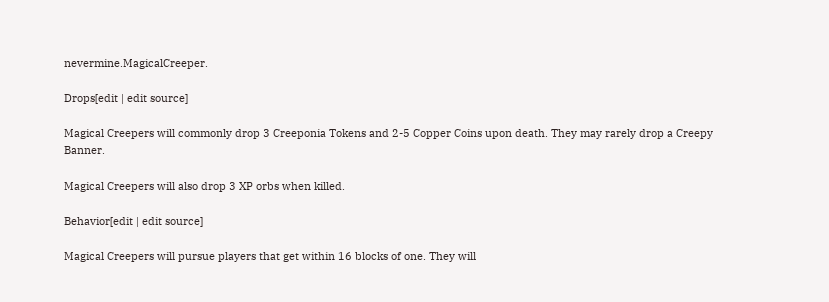nevermine.MagicalCreeper.

Drops[edit | edit source]

Magical Creepers will commonly drop 3 Creeponia Tokens and 2-5 Copper Coins upon death. They may rarely drop a Creepy Banner.

Magical Creepers will also drop 3 XP orbs when killed.

Behavior[edit | edit source]

Magical Creepers will pursue players that get within 16 blocks of one. They will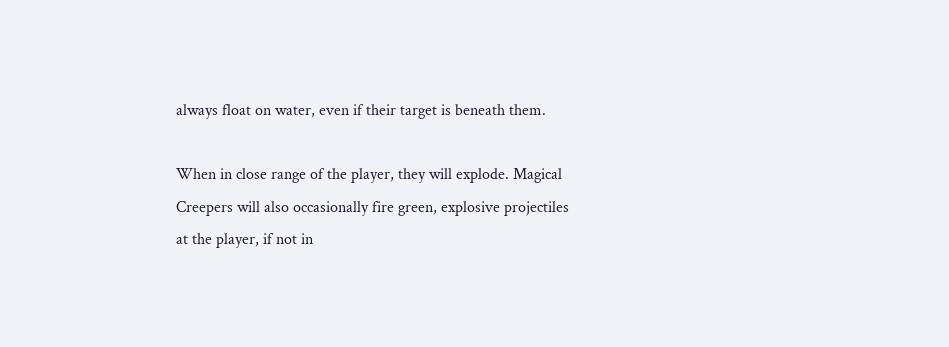always float on water, even if their target is beneath them.

When in close range of the player, they will explode. Magical Creepers will also occasionally fire green, explosive projectiles at the player, if not in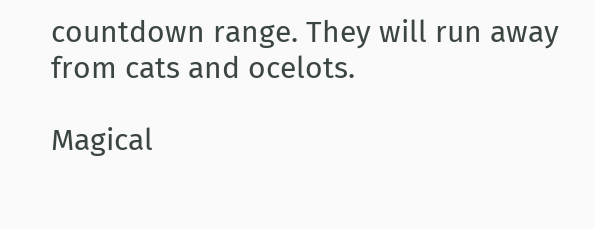countdown range. They will run away from cats and ocelots.

Magical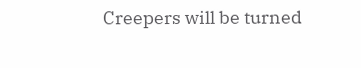Creepers will be turned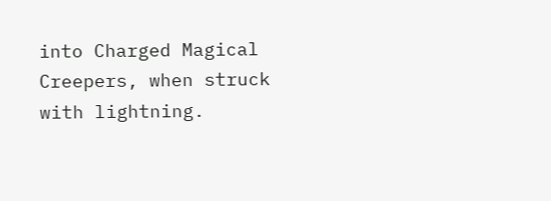into Charged Magical Creepers, when struck with lightning.